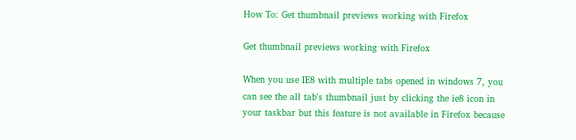How To: Get thumbnail previews working with Firefox

Get thumbnail previews working with Firefox

When you use IE8 with multiple tabs opened in windows 7, you can see the all tab's thumbnail just by clicking the ie8 icon in your taskbar but this feature is not available in Firefox because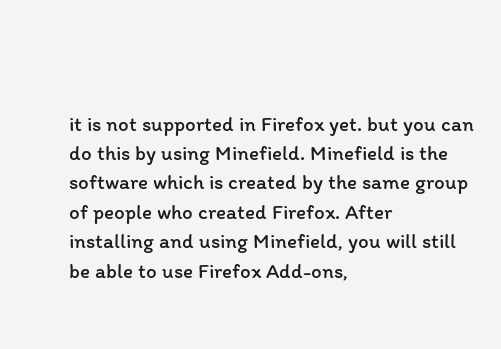it is not supported in Firefox yet. but you can do this by using Minefield. Minefield is the software which is created by the same group of people who created Firefox. After installing and using Minefield, you will still be able to use Firefox Add-ons,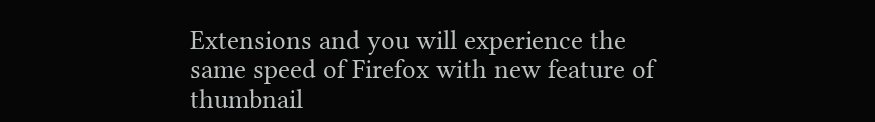Extensions and you will experience the same speed of Firefox with new feature of thumbnail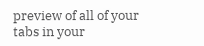preview of all of your tabs in your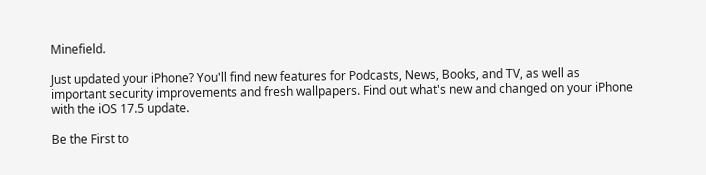Minefield.

Just updated your iPhone? You'll find new features for Podcasts, News, Books, and TV, as well as important security improvements and fresh wallpapers. Find out what's new and changed on your iPhone with the iOS 17.5 update.

Be the First to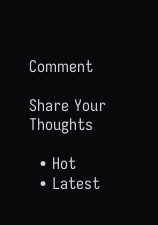Comment

Share Your Thoughts

  • Hot
  • Latest